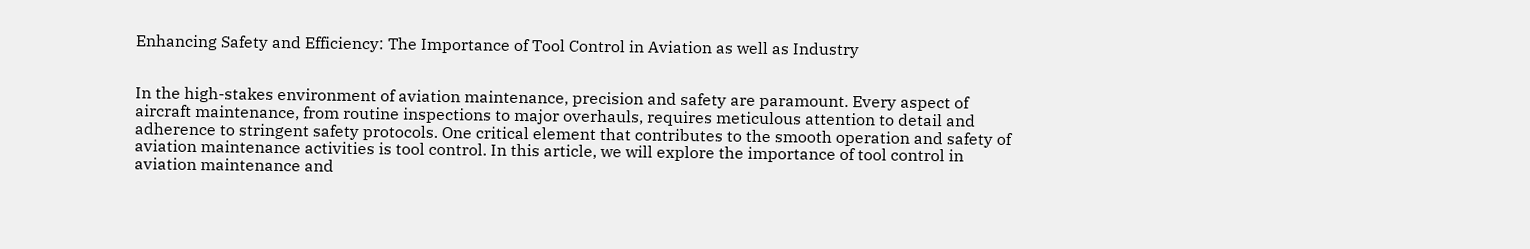Enhancing Safety and Efficiency: The Importance of Tool Control in Aviation as well as Industry


In the high-stakes environment of aviation maintenance, precision and safety are paramount. Every aspect of aircraft maintenance, from routine inspections to major overhauls, requires meticulous attention to detail and adherence to stringent safety protocols. One critical element that contributes to the smooth operation and safety of aviation maintenance activities is tool control. In this article, we will explore the importance of tool control in aviation maintenance and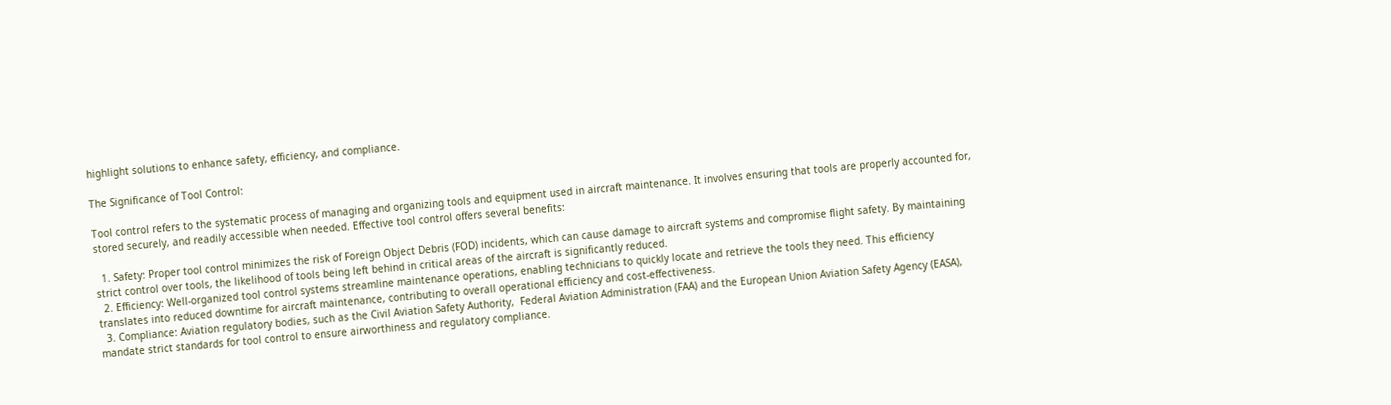highlight solutions to enhance safety, efficiency, and compliance.

The Significance of Tool Control:

Tool control refers to the systematic process of managing and organizing tools and equipment used in aircraft maintenance. It involves ensuring that tools are properly accounted for, stored securely, and readily accessible when needed. Effective tool control offers several benefits:

  1. Safety: Proper tool control minimizes the risk of Foreign Object Debris (FOD) incidents, which can cause damage to aircraft systems and compromise flight safety. By maintaining strict control over tools, the likelihood of tools being left behind in critical areas of the aircraft is significantly reduced.
  2. Efficiency: Well-organized tool control systems streamline maintenance operations, enabling technicians to quickly locate and retrieve the tools they need. This efficiency translates into reduced downtime for aircraft maintenance, contributing to overall operational efficiency and cost-effectiveness.
  3. Compliance: Aviation regulatory bodies, such as the Civil Aviation Safety Authority,  Federal Aviation Administration (FAA) and the European Union Aviation Safety Agency (EASA), mandate strict standards for tool control to ensure airworthiness and regulatory compliance.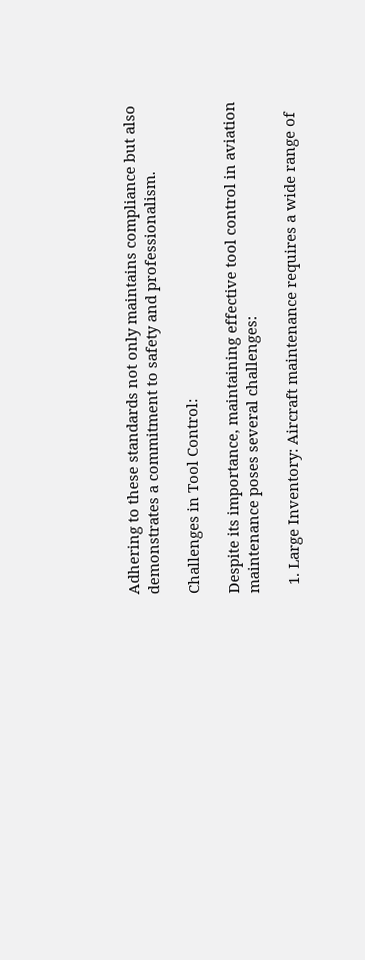Adhering to these standards not only maintains compliance but also demonstrates a commitment to safety and professionalism.

Challenges in Tool Control:

Despite its importance, maintaining effective tool control in aviation maintenance poses several challenges:

  1. Large Inventory: Aircraft maintenance requires a wide range of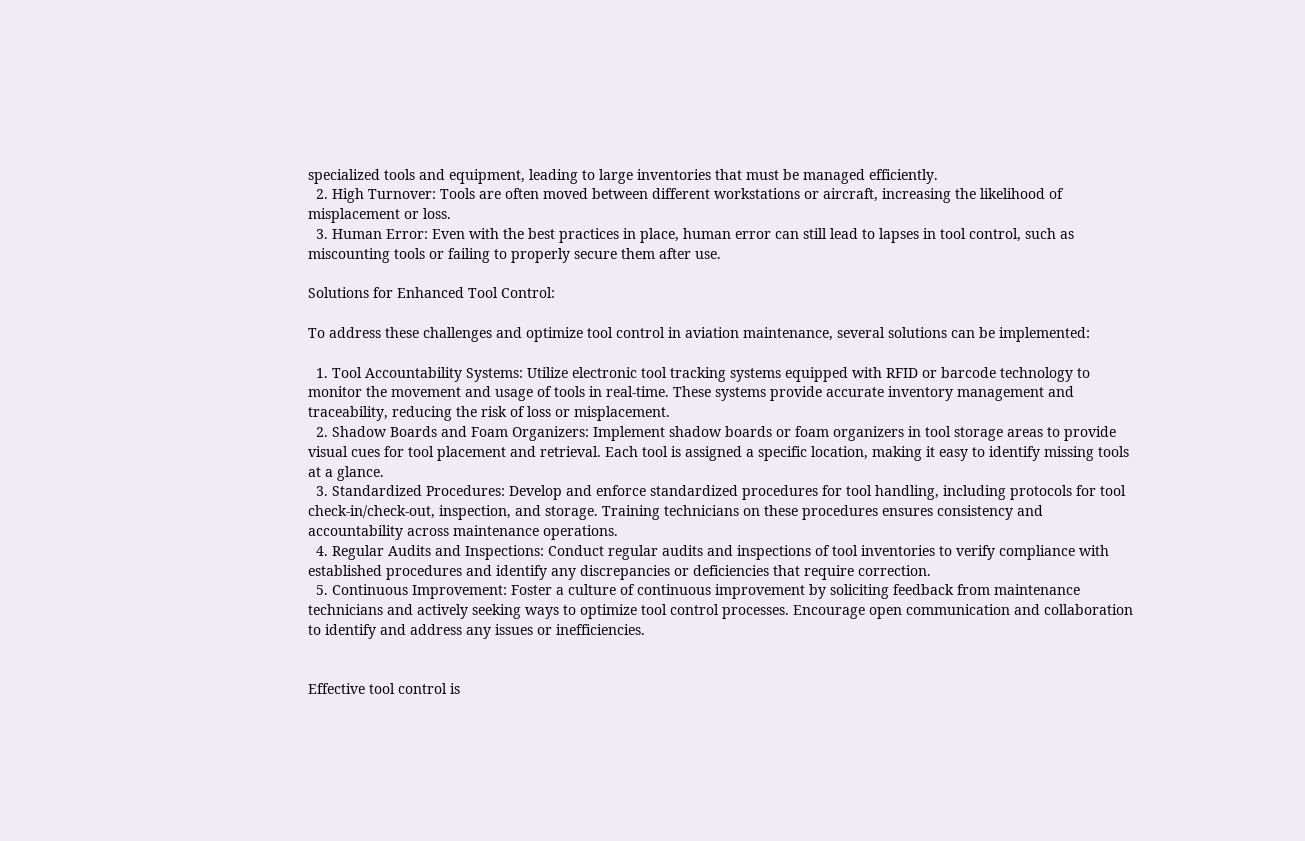specialized tools and equipment, leading to large inventories that must be managed efficiently.
  2. High Turnover: Tools are often moved between different workstations or aircraft, increasing the likelihood of misplacement or loss.
  3. Human Error: Even with the best practices in place, human error can still lead to lapses in tool control, such as miscounting tools or failing to properly secure them after use.

Solutions for Enhanced Tool Control:

To address these challenges and optimize tool control in aviation maintenance, several solutions can be implemented:

  1. Tool Accountability Systems: Utilize electronic tool tracking systems equipped with RFID or barcode technology to monitor the movement and usage of tools in real-time. These systems provide accurate inventory management and traceability, reducing the risk of loss or misplacement.
  2. Shadow Boards and Foam Organizers: Implement shadow boards or foam organizers in tool storage areas to provide visual cues for tool placement and retrieval. Each tool is assigned a specific location, making it easy to identify missing tools at a glance.
  3. Standardized Procedures: Develop and enforce standardized procedures for tool handling, including protocols for tool check-in/check-out, inspection, and storage. Training technicians on these procedures ensures consistency and accountability across maintenance operations.
  4. Regular Audits and Inspections: Conduct regular audits and inspections of tool inventories to verify compliance with established procedures and identify any discrepancies or deficiencies that require correction.
  5. Continuous Improvement: Foster a culture of continuous improvement by soliciting feedback from maintenance technicians and actively seeking ways to optimize tool control processes. Encourage open communication and collaboration to identify and address any issues or inefficiencies.


Effective tool control is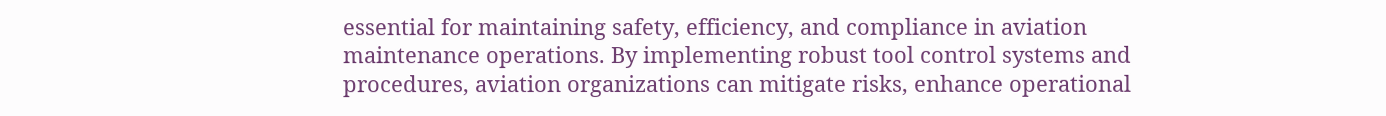essential for maintaining safety, efficiency, and compliance in aviation maintenance operations. By implementing robust tool control systems and procedures, aviation organizations can mitigate risks, enhance operational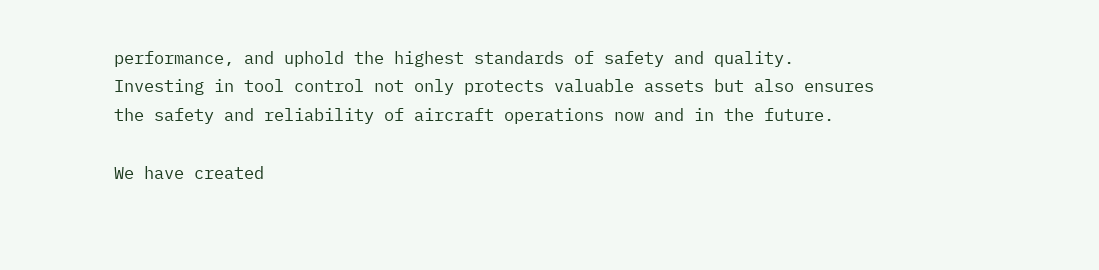performance, and uphold the highest standards of safety and quality. Investing in tool control not only protects valuable assets but also ensures the safety and reliability of aircraft operations now and in the future.

We have created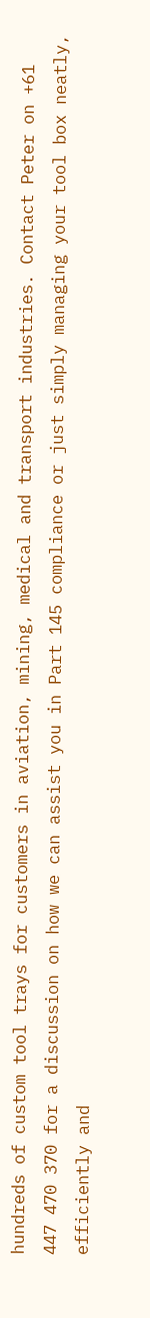hundreds of custom tool trays for customers in aviation, mining, medical and transport industries. Contact Peter on +61 447 470 370 for a discussion on how we can assist you in Part 145 compliance or just simply managing your tool box neatly, efficiently and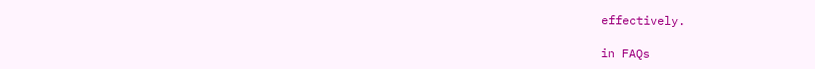effectively.

in FAQs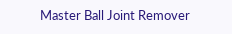Master Ball Joint Remover